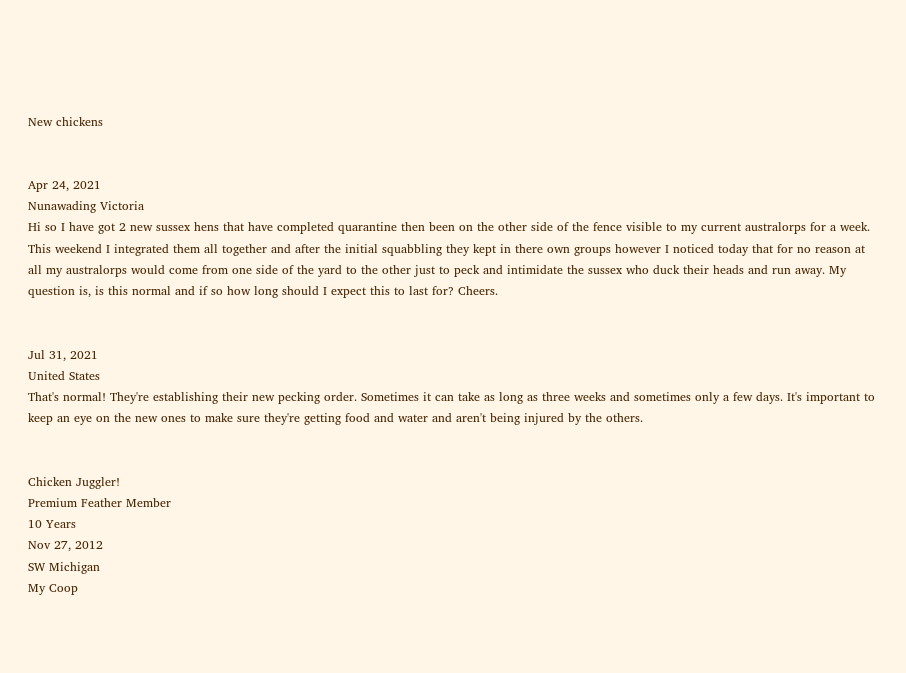New chickens


Apr 24, 2021
Nunawading Victoria
Hi so I have got 2 new sussex hens that have completed quarantine then been on the other side of the fence visible to my current australorps for a week. This weekend I integrated them all together and after the initial squabbling they kept in there own groups however I noticed today that for no reason at all my australorps would come from one side of the yard to the other just to peck and intimidate the sussex who duck their heads and run away. My question is, is this normal and if so how long should I expect this to last for? Cheers.


Jul 31, 2021
United States
That's normal! They're establishing their new pecking order. Sometimes it can take as long as three weeks and sometimes only a few days. It's important to keep an eye on the new ones to make sure they're getting food and water and aren't being injured by the others.


Chicken Juggler!
Premium Feather Member
10 Years
Nov 27, 2012
SW Michigan
My Coop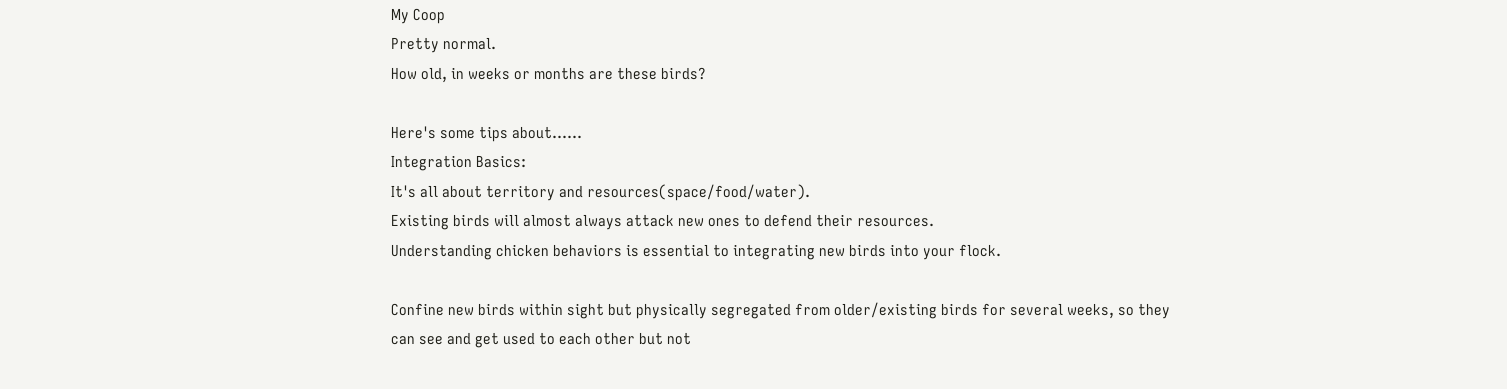My Coop
Pretty normal.
How old, in weeks or months are these birds?

Here's some tips about......
Integration Basics:
It's all about territory and resources(space/food/water).
Existing birds will almost always attack new ones to defend their resources.
Understanding chicken behaviors is essential to integrating new birds into your flock.

Confine new birds within sight but physically segregated from older/existing birds for several weeks, so they can see and get used to each other but not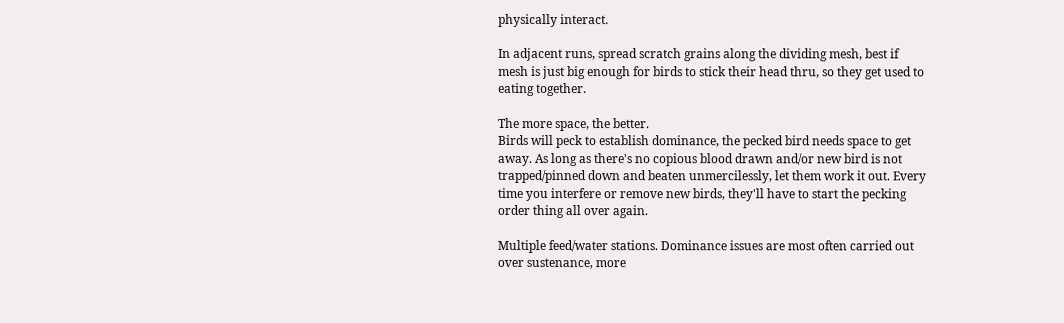physically interact.

In adjacent runs, spread scratch grains along the dividing mesh, best if mesh is just big enough for birds to stick their head thru, so they get used to eating together.

The more space, the better.
Birds will peck to establish dominance, the pecked bird needs space to get away. As long as there's no copious blood drawn and/or new bird is not trapped/pinned down and beaten unmercilessly, let them work it out. Every time you interfere or remove new birds, they'll have to start the pecking order thing all over again.

Multiple feed/water stations. Dominance issues are most often carried out over sustenance, more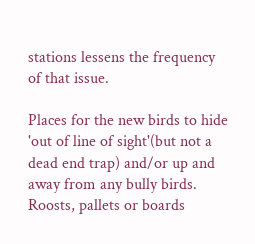stations lessens the frequency of that issue.

Places for the new birds to hide 'out of line of sight'(but not a dead end trap) and/or up and away from any bully birds. Roosts, pallets or boards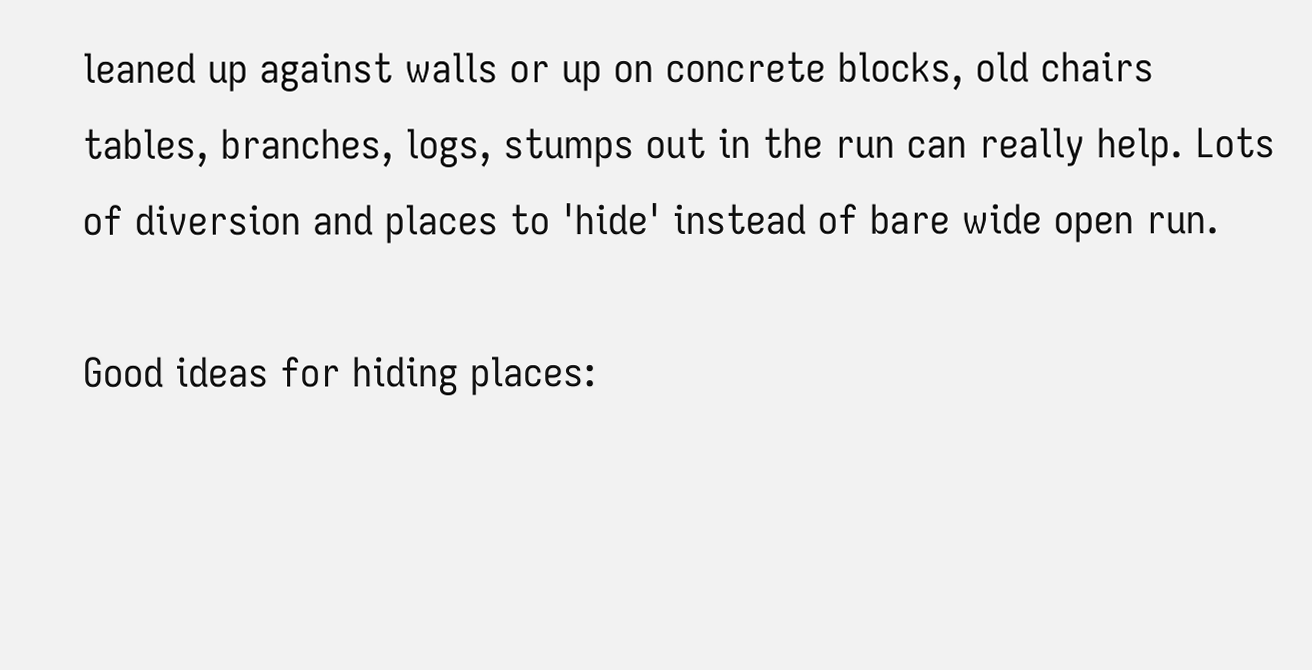leaned up against walls or up on concrete blocks, old chairs tables, branches, logs, stumps out in the run can really help. Lots of diversion and places to 'hide' instead of bare wide open run.

Good ideas for hiding places: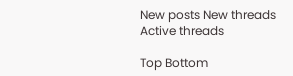New posts New threads Active threads

Top Bottom